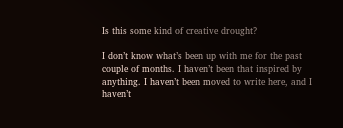Is this some kind of creative drought?

I don’t know what’s been up with me for the past couple of months. I haven’t been that inspired by anything. I haven’t been moved to write here, and I haven’t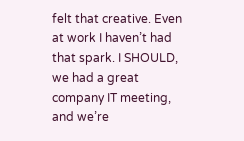felt that creative. Even at work I haven’t had that spark. I SHOULD, we had a great company IT meeting, and we’re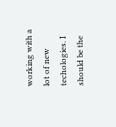working with a lot of new techologies. I should be the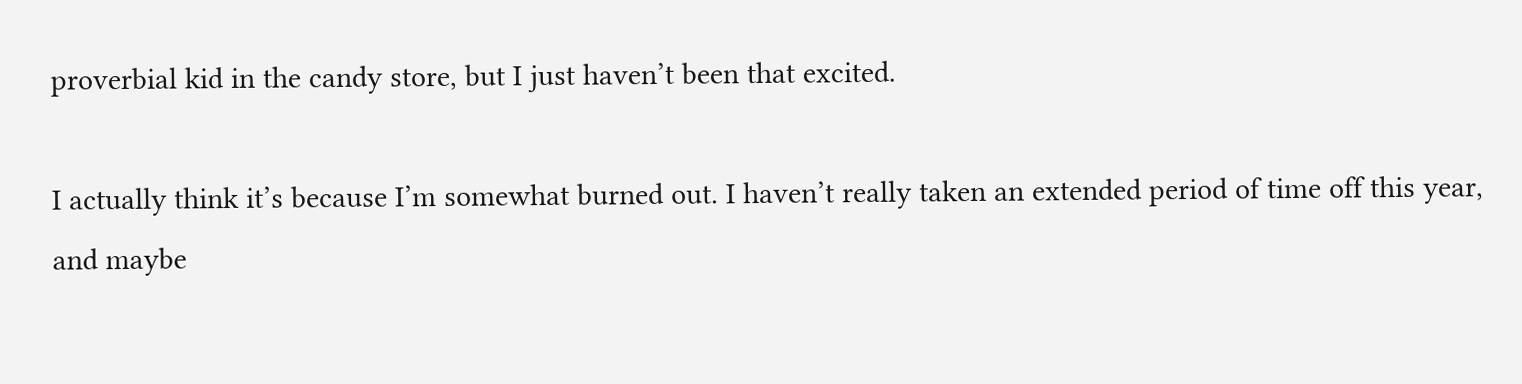proverbial kid in the candy store, but I just haven’t been that excited.

I actually think it’s because I’m somewhat burned out. I haven’t really taken an extended period of time off this year, and maybe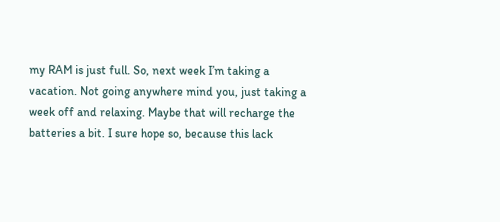my RAM is just full. So, next week I’m taking a vacation. Not going anywhere mind you, just taking a week off and relaxing. Maybe that will recharge the batteries a bit. I sure hope so, because this lack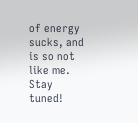of energy sucks, and is so not like me. Stay tuned!